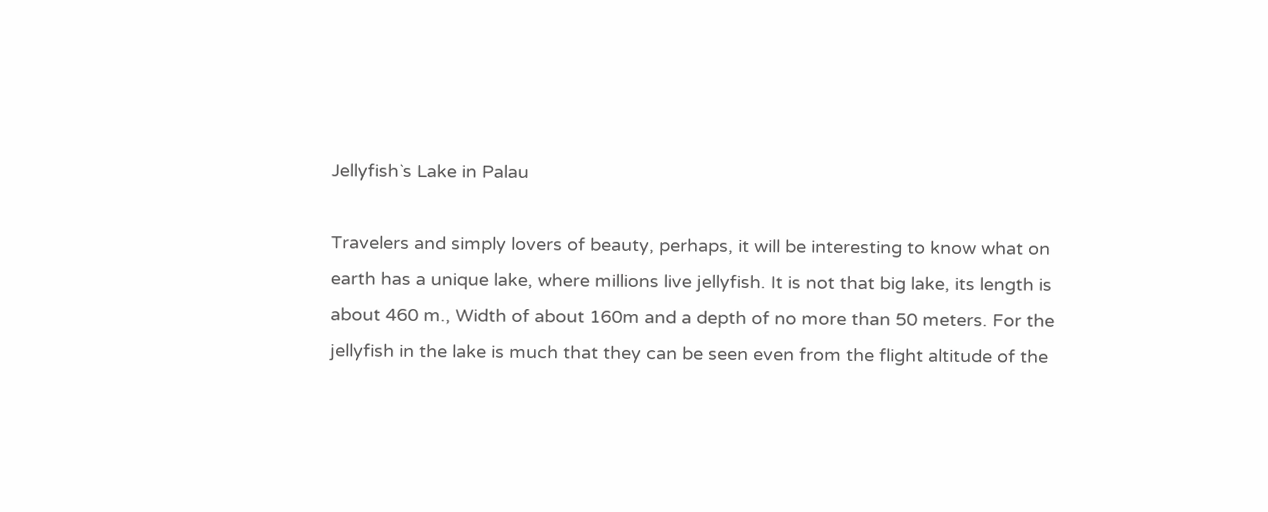Jellyfish`s Lake in Palau

Travelers and simply lovers of beauty, perhaps, it will be interesting to know what on earth has a unique lake, where millions live jellyfish. It is not that big lake, its length is about 460 m., Width of about 160m and a depth of no more than 50 meters. For the jellyfish in the lake is much that they can be seen even from the flight altitude of the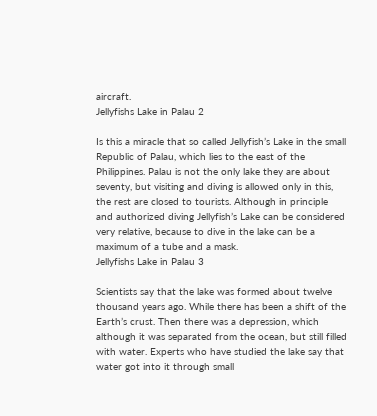aircraft.
Jellyfishs Lake in Palau 2

Is this a miracle that so called Jellyfish’s Lake in the small Republic of Palau, which lies to the east of the Philippines. Palau is not the only lake they are about seventy, but visiting and diving is allowed only in this, the rest are closed to tourists. Although in principle and authorized diving Jellyfish’s Lake can be considered very relative, because to dive in the lake can be a maximum of a tube and a mask.
Jellyfishs Lake in Palau 3

Scientists say that the lake was formed about twelve thousand years ago. While there has been a shift of the Earth’s crust. Then there was a depression, which although it was separated from the ocean, but still filled with water. Experts who have studied the lake say that water got into it through small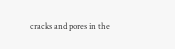cracks and pores in the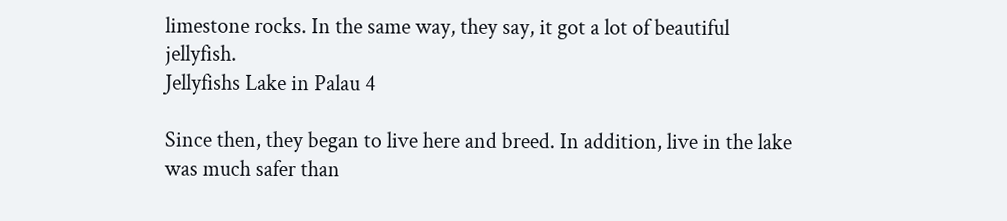limestone rocks. In the same way, they say, it got a lot of beautiful jellyfish.
Jellyfishs Lake in Palau 4

Since then, they began to live here and breed. In addition, live in the lake was much safer than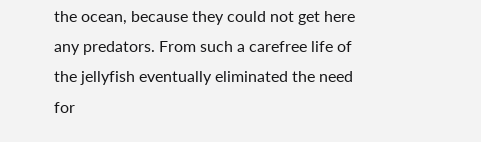the ocean, because they could not get here any predators. From such a carefree life of the jellyfish eventually eliminated the need for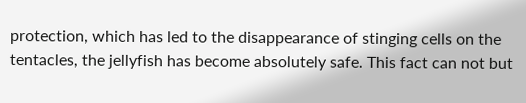protection, which has led to the disappearance of stinging cells on the tentacles, the jellyfish has become absolutely safe. This fact can not but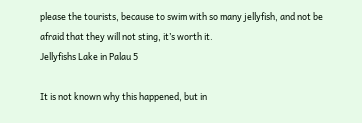please the tourists, because to swim with so many jellyfish, and not be afraid that they will not sting, it’s worth it.
Jellyfishs Lake in Palau 5

It is not known why this happened, but in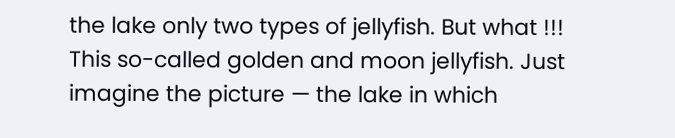the lake only two types of jellyfish. But what !!! This so-called golden and moon jellyfish. Just imagine the picture — the lake in which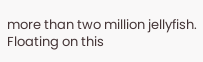more than two million jellyfish. Floating on this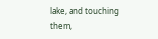lake, and touching them,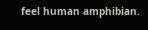feel human amphibian.